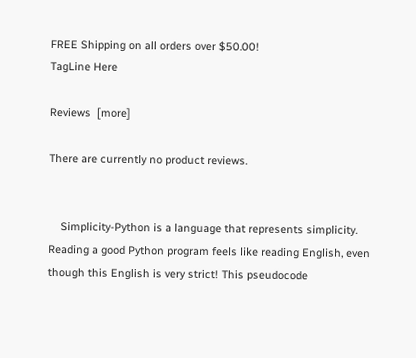FREE Shipping on all orders over $50.00!
TagLine Here

Reviews  [more]

There are currently no product reviews.


    Simplicity-Python is a language that represents simplicity. Reading a good Python program feels like reading English, even though this English is very strict! This pseudocode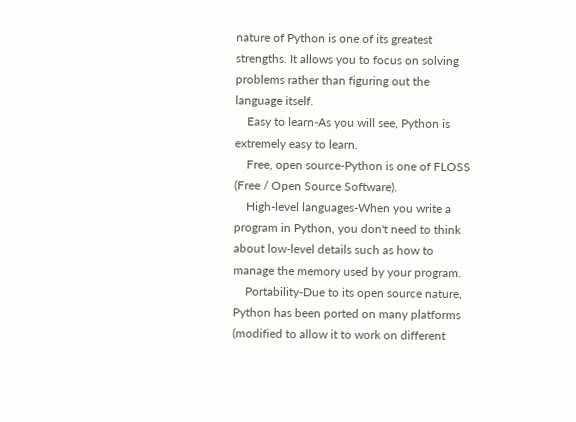nature of Python is one of its greatest strengths. It allows you to focus on solving problems rather than figuring out the language itself.
    Easy to learn-As you will see, Python is extremely easy to learn.
    Free, open source-Python is one of FLOSS (Free / Open Source Software).
    High-level languages-When you write a program in Python, you don't need to think about low-level details such as how to manage the memory used by your program.
    Portability-Due to its open source nature, Python has been ported on many platforms (modified to allow it to work on different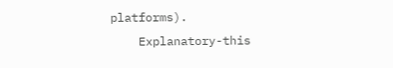platforms).
    Explanatory-this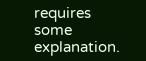requires some explanation.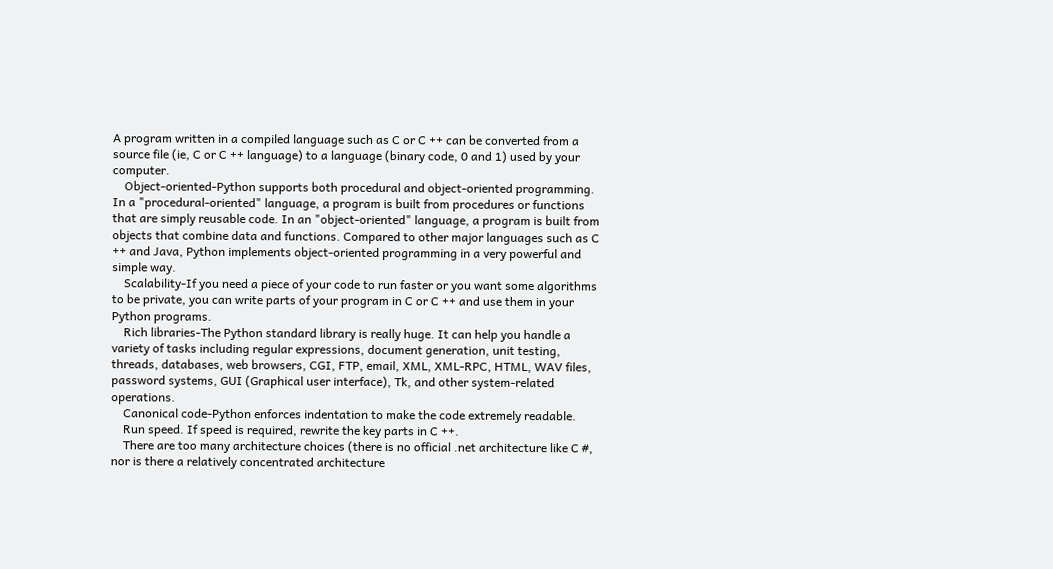A program written in a compiled language such as C or C ++ can be converted from a source file (ie, C or C ++ language) to a language (binary code, 0 and 1) used by your computer.
    Object-oriented-Python supports both procedural and object-oriented programming. In a "procedural-oriented" language, a program is built from procedures or functions that are simply reusable code. In an "object-oriented" language, a program is built from objects that combine data and functions. Compared to other major languages such as C ++ and Java, Python implements object-oriented programming in a very powerful and simple way.
    Scalability-If you need a piece of your code to run faster or you want some algorithms to be private, you can write parts of your program in C or C ++ and use them in your Python programs.
    Rich libraries-The Python standard library is really huge. It can help you handle a variety of tasks including regular expressions, document generation, unit testing, threads, databases, web browsers, CGI, FTP, email, XML, XML-RPC, HTML, WAV files, password systems, GUI (Graphical user interface), Tk, and other system-related operations.
    Canonical code-Python enforces indentation to make the code extremely readable.
    Run speed. If speed is required, rewrite the key parts in C ++.
    There are too many architecture choices (there is no official .net architecture like C #, nor is there a relatively concentrated architecture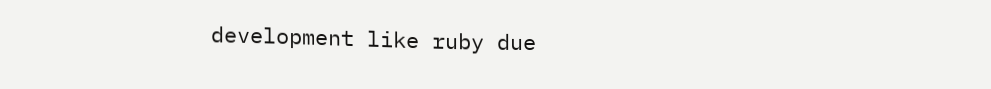development like ruby due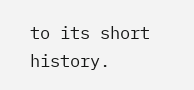to its short history.